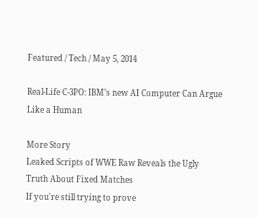Featured / Tech / May 5, 2014

Real-Life C-3PO: IBM’s new AI Computer Can Argue Like a Human

More Story
Leaked Scripts of WWE Raw Reveals the Ugly Truth About Fixed Matches
If you're still trying to prove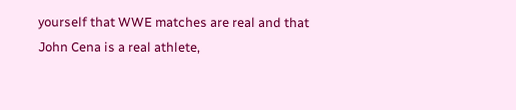yourself that WWE matches are real and that John Cena is a real athlete,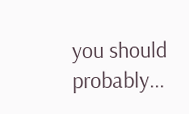you should probably...